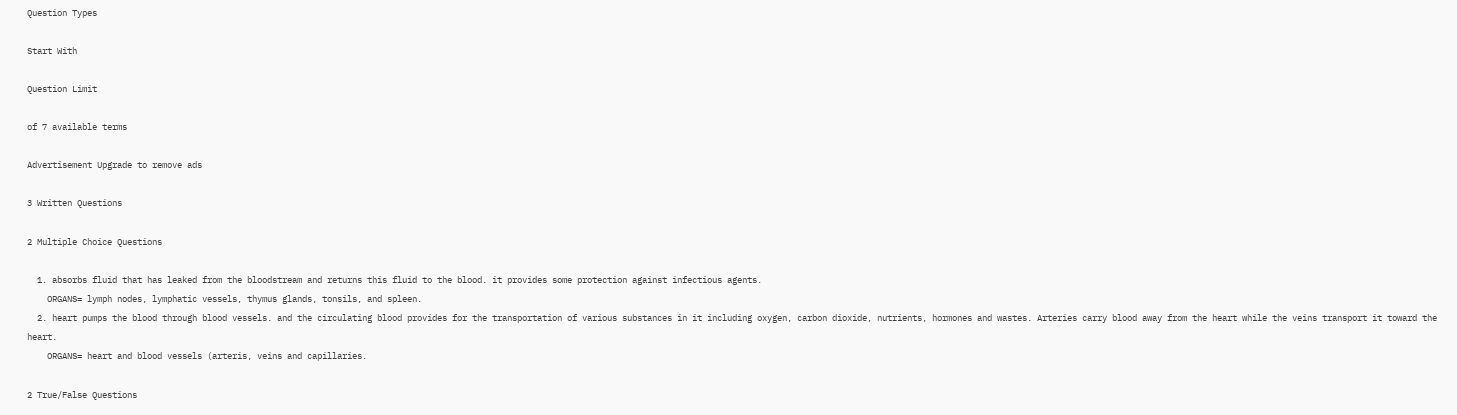Question Types

Start With

Question Limit

of 7 available terms

Advertisement Upgrade to remove ads

3 Written Questions

2 Multiple Choice Questions

  1. absorbs fluid that has leaked from the bloodstream and returns this fluid to the blood. it provides some protection against infectious agents.
    ORGANS= lymph nodes, lymphatic vessels, thymus glands, tonsils, and spleen.
  2. heart pumps the blood through blood vessels. and the circulating blood provides for the transportation of various substances in it including oxygen, carbon dioxide, nutrients, hormones and wastes. Arteries carry blood away from the heart while the veins transport it toward the heart.
    ORGANS= heart and blood vessels (arteris, veins and capillaries.

2 True/False Questions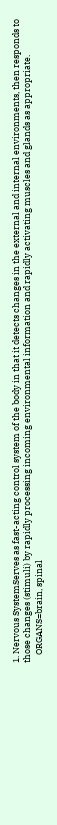1. Nervous SystemServes as fast-acting control system of the body in that it detects changes in the external and internal environments, then responds to those changes (stimuli) by rapidly processing incoming environmental information and rapidly activating muscles and glands as appropriate.
    ORGANS=brain, spinal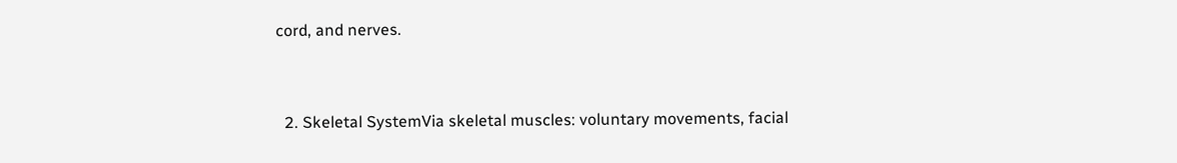cord, and nerves.


  2. Skeletal SystemVia skeletal muscles: voluntary movements, facial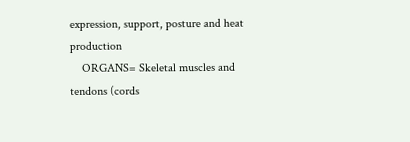expression, support, posture and heat production
    ORGANS= Skeletal muscles and tendons (cords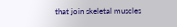that join skeletal muscles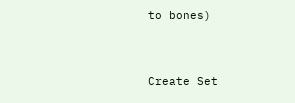to bones)


Create Set